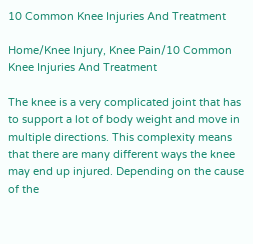10 Common Knee Injuries And Treatment

Home/Knee Injury, Knee Pain/10 Common Knee Injuries And Treatment

The knee is a very complicated joint that has to support a lot of body weight and move in multiple directions. This complexity means that there are many different ways the knee may end up injured. Depending on the cause of the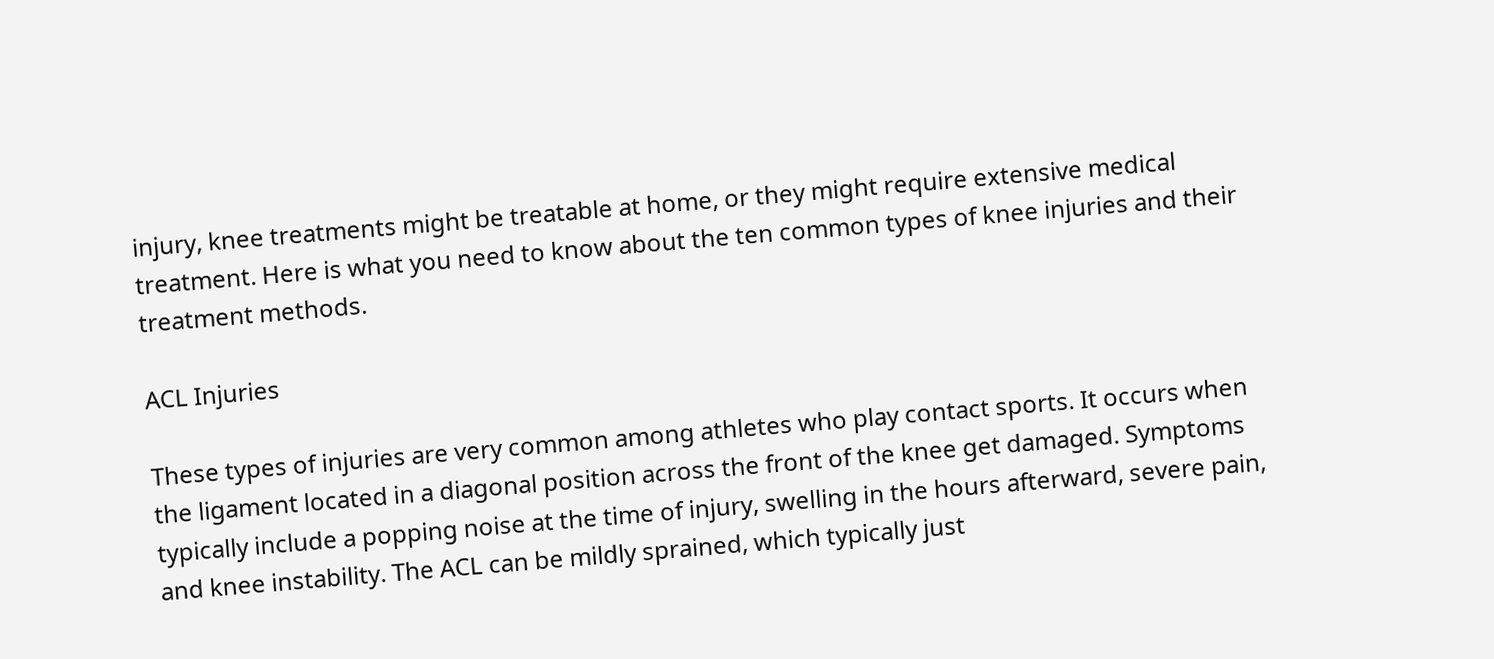injury, knee treatments might be treatable at home, or they might require extensive medical treatment. Here is what you need to know about the ten common types of knee injuries and their treatment methods.

ACL Injuries

These types of injuries are very common among athletes who play contact sports. It occurs when the ligament located in a diagonal position across the front of the knee get damaged. Symptoms typically include a popping noise at the time of injury, swelling in the hours afterward, severe pain, and knee instability. The ACL can be mildly sprained, which typically just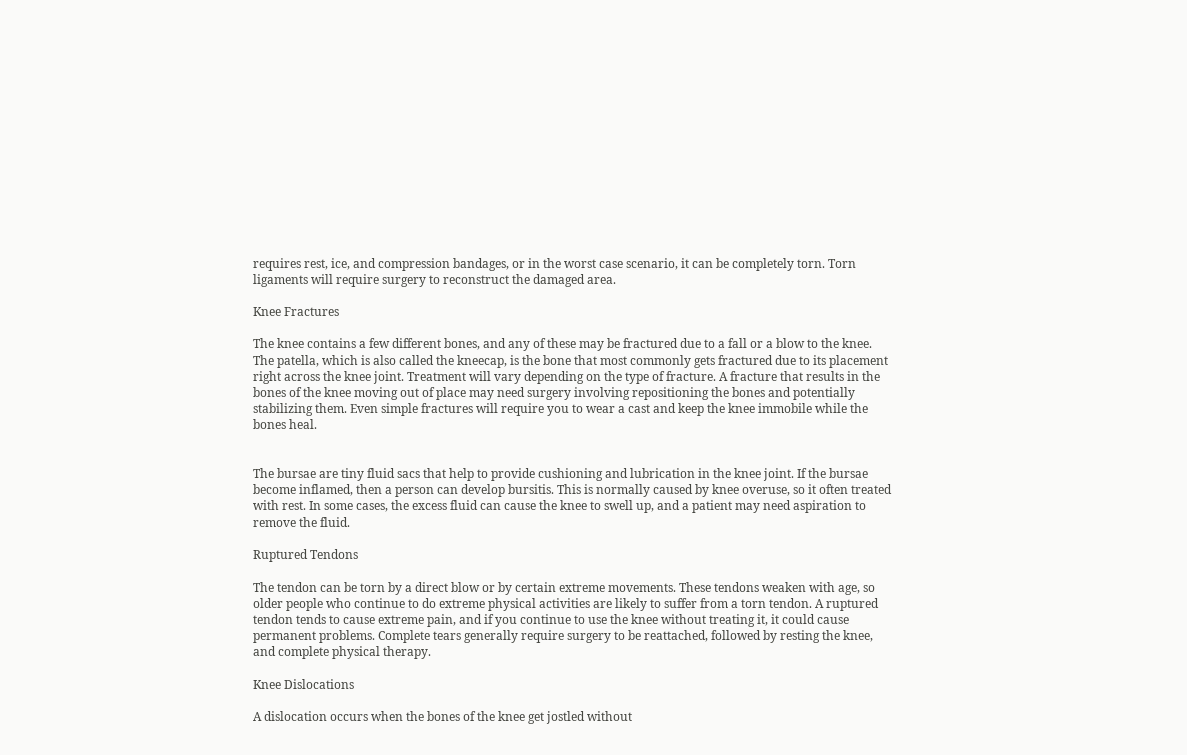requires rest, ice, and compression bandages, or in the worst case scenario, it can be completely torn. Torn ligaments will require surgery to reconstruct the damaged area.

Knee Fractures

The knee contains a few different bones, and any of these may be fractured due to a fall or a blow to the knee. The patella, which is also called the kneecap, is the bone that most commonly gets fractured due to its placement right across the knee joint. Treatment will vary depending on the type of fracture. A fracture that results in the bones of the knee moving out of place may need surgery involving repositioning the bones and potentially stabilizing them. Even simple fractures will require you to wear a cast and keep the knee immobile while the bones heal.


The bursae are tiny fluid sacs that help to provide cushioning and lubrication in the knee joint. If the bursae become inflamed, then a person can develop bursitis. This is normally caused by knee overuse, so it often treated with rest. In some cases, the excess fluid can cause the knee to swell up, and a patient may need aspiration to remove the fluid.

Ruptured Tendons

The tendon can be torn by a direct blow or by certain extreme movements. These tendons weaken with age, so older people who continue to do extreme physical activities are likely to suffer from a torn tendon. A ruptured tendon tends to cause extreme pain, and if you continue to use the knee without treating it, it could cause permanent problems. Complete tears generally require surgery to be reattached, followed by resting the knee, and complete physical therapy.

Knee Dislocations

A dislocation occurs when the bones of the knee get jostled without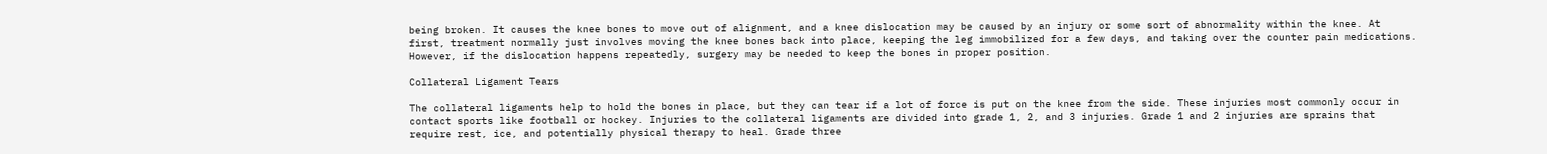being broken. It causes the knee bones to move out of alignment, and a knee dislocation may be caused by an injury or some sort of abnormality within the knee. At first, treatment normally just involves moving the knee bones back into place, keeping the leg immobilized for a few days, and taking over the counter pain medications. However, if the dislocation happens repeatedly, surgery may be needed to keep the bones in proper position.

Collateral Ligament Tears

The collateral ligaments help to hold the bones in place, but they can tear if a lot of force is put on the knee from the side. These injuries most commonly occur in contact sports like football or hockey. Injuries to the collateral ligaments are divided into grade 1, 2, and 3 injuries. Grade 1 and 2 injuries are sprains that require rest, ice, and potentially physical therapy to heal. Grade three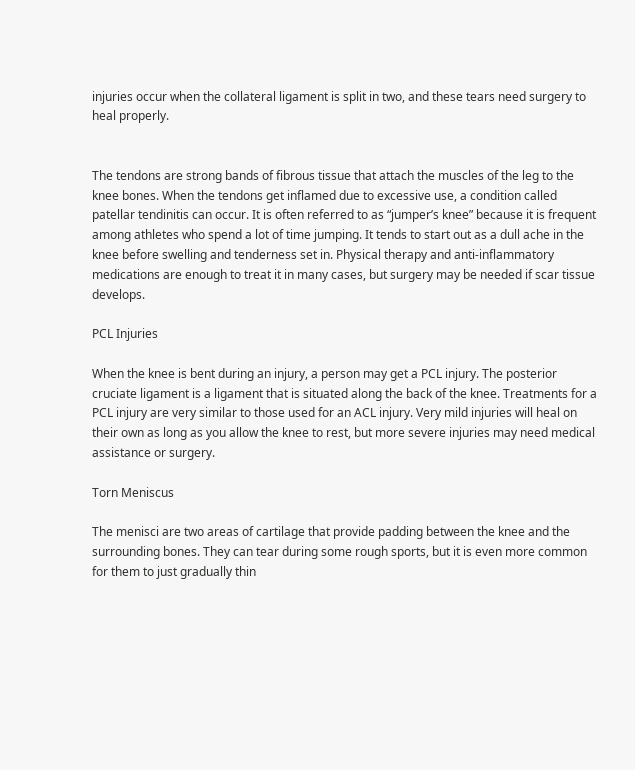injuries occur when the collateral ligament is split in two, and these tears need surgery to heal properly.


The tendons are strong bands of fibrous tissue that attach the muscles of the leg to the knee bones. When the tendons get inflamed due to excessive use, a condition called patellar tendinitis can occur. It is often referred to as “jumper’s knee” because it is frequent among athletes who spend a lot of time jumping. It tends to start out as a dull ache in the knee before swelling and tenderness set in. Physical therapy and anti-inflammatory medications are enough to treat it in many cases, but surgery may be needed if scar tissue develops.

PCL Injuries

When the knee is bent during an injury, a person may get a PCL injury. The posterior cruciate ligament is a ligament that is situated along the back of the knee. Treatments for a PCL injury are very similar to those used for an ACL injury. Very mild injuries will heal on their own as long as you allow the knee to rest, but more severe injuries may need medical assistance or surgery.

Torn Meniscus

The menisci are two areas of cartilage that provide padding between the knee and the surrounding bones. They can tear during some rough sports, but it is even more common for them to just gradually thin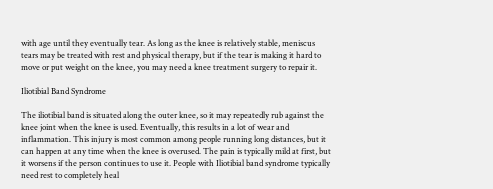with age until they eventually tear. As long as the knee is relatively stable, meniscus tears may be treated with rest and physical therapy, but if the tear is making it hard to move or put weight on the knee, you may need a knee treatment surgery to repair it.

Iliotibial Band Syndrome

The iliotibial band is situated along the outer knee, so it may repeatedly rub against the knee joint when the knee is used. Eventually, this results in a lot of wear and inflammation. This injury is most common among people running long distances, but it can happen at any time when the knee is overused. The pain is typically mild at first, but it worsens if the person continues to use it. People with Iliotibial band syndrome typically need rest to completely heal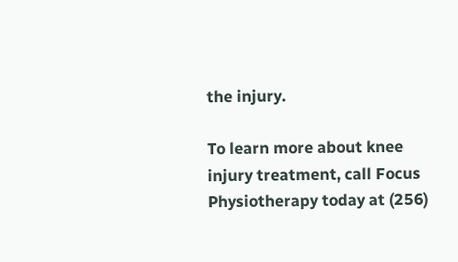the injury.

To learn more about knee injury treatment, call Focus Physiotherapy today at (256)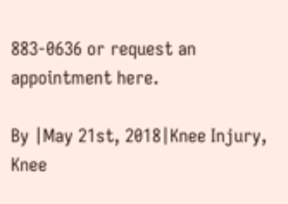883-0636 or request an appointment here.

By |May 21st, 2018|Knee Injury, Knee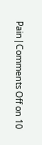Pain|Comments Off on 10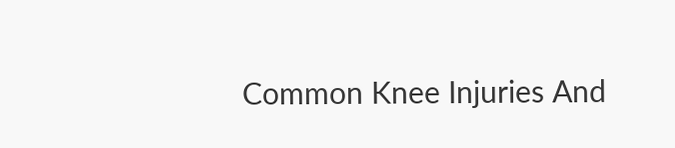Common Knee Injuries And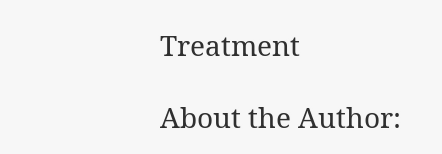Treatment

About the Author: